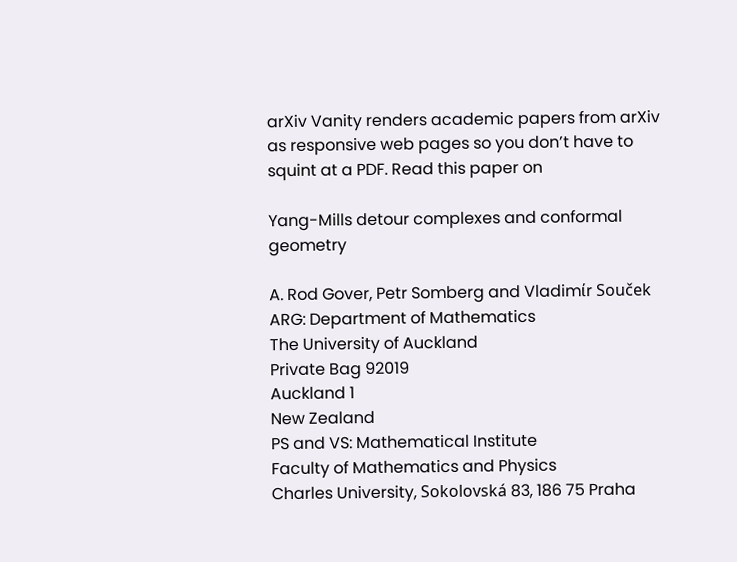arXiv Vanity renders academic papers from arXiv as responsive web pages so you don’t have to squint at a PDF. Read this paper on

Yang-Mills detour complexes and conformal geometry

A. Rod Gover, Petr Somberg and Vladimίr Souček ARG: Department of Mathematics
The University of Auckland
Private Bag 92019
Auckland 1
New Zealand
PS and VS: Mathematical Institute
Faculty of Mathematics and Physics
Charles University, Sokolovská 83, 186 75 Praha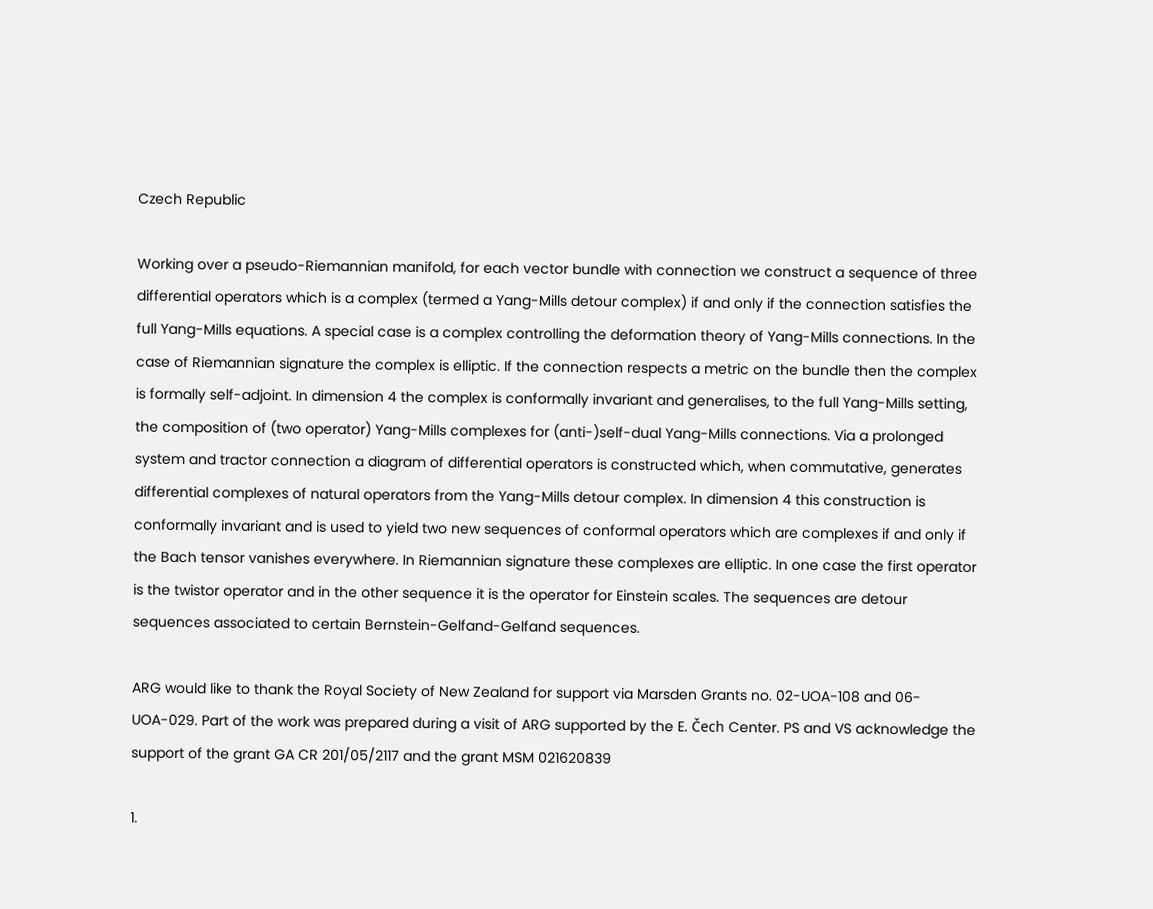Czech Republic

Working over a pseudo-Riemannian manifold, for each vector bundle with connection we construct a sequence of three differential operators which is a complex (termed a Yang-Mills detour complex) if and only if the connection satisfies the full Yang-Mills equations. A special case is a complex controlling the deformation theory of Yang-Mills connections. In the case of Riemannian signature the complex is elliptic. If the connection respects a metric on the bundle then the complex is formally self-adjoint. In dimension 4 the complex is conformally invariant and generalises, to the full Yang-Mills setting, the composition of (two operator) Yang-Mills complexes for (anti-)self-dual Yang-Mills connections. Via a prolonged system and tractor connection a diagram of differential operators is constructed which, when commutative, generates differential complexes of natural operators from the Yang-Mills detour complex. In dimension 4 this construction is conformally invariant and is used to yield two new sequences of conformal operators which are complexes if and only if the Bach tensor vanishes everywhere. In Riemannian signature these complexes are elliptic. In one case the first operator is the twistor operator and in the other sequence it is the operator for Einstein scales. The sequences are detour sequences associated to certain Bernstein-Gelfand-Gelfand sequences.

ARG would like to thank the Royal Society of New Zealand for support via Marsden Grants no. 02-UOA-108 and 06-UOA-029. Part of the work was prepared during a visit of ARG supported by the E. Čech Center. PS and VS acknowledge the support of the grant GA CR 201/05/2117 and the grant MSM 021620839

1.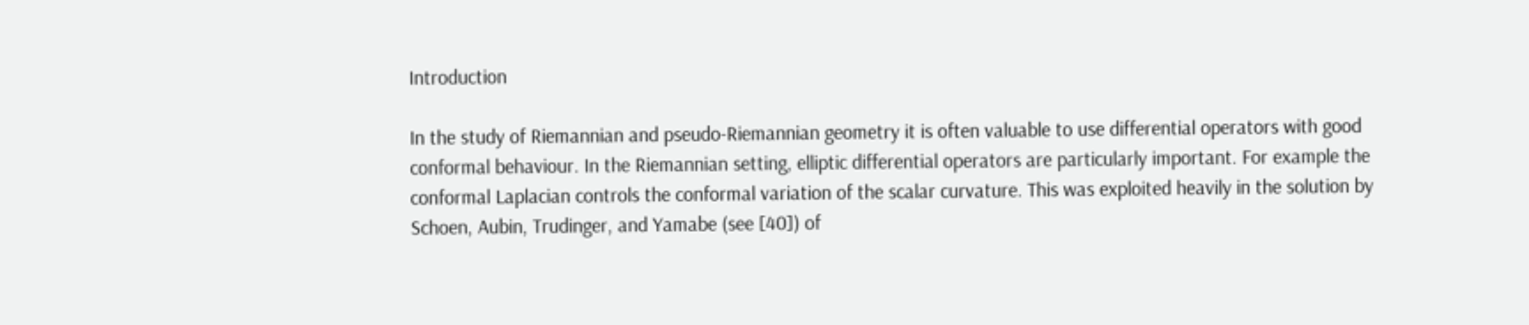Introduction

In the study of Riemannian and pseudo-Riemannian geometry it is often valuable to use differential operators with good conformal behaviour. In the Riemannian setting, elliptic differential operators are particularly important. For example the conformal Laplacian controls the conformal variation of the scalar curvature. This was exploited heavily in the solution by Schoen, Aubin, Trudinger, and Yamabe (see [40]) of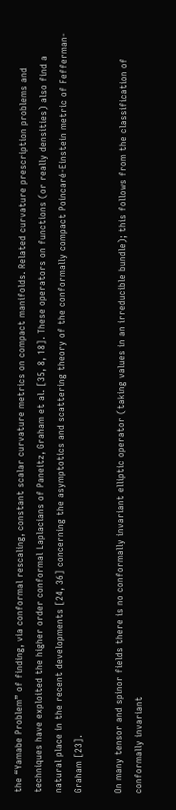the “Yamabe Problem” of finding, via conformal rescaling, constant scalar curvature metrics on compact manifolds. Related curvature prescription problems and techniques have exploited the higher order conformal Laplacians of Paneitz, Graham et al. [35, 8, 18]. These operators on functions (or really densities) also find a natural place in the recent developments [24, 36] concerning the asymptotics and scattering theory of the conformally compact Poincaré-Einstein metric of Fefferman-Graham [23].

On many tensor and spinor fields there is no conformally invariant elliptic operator (taking values in an irreducible bundle); this follows from the classification of conformally invariant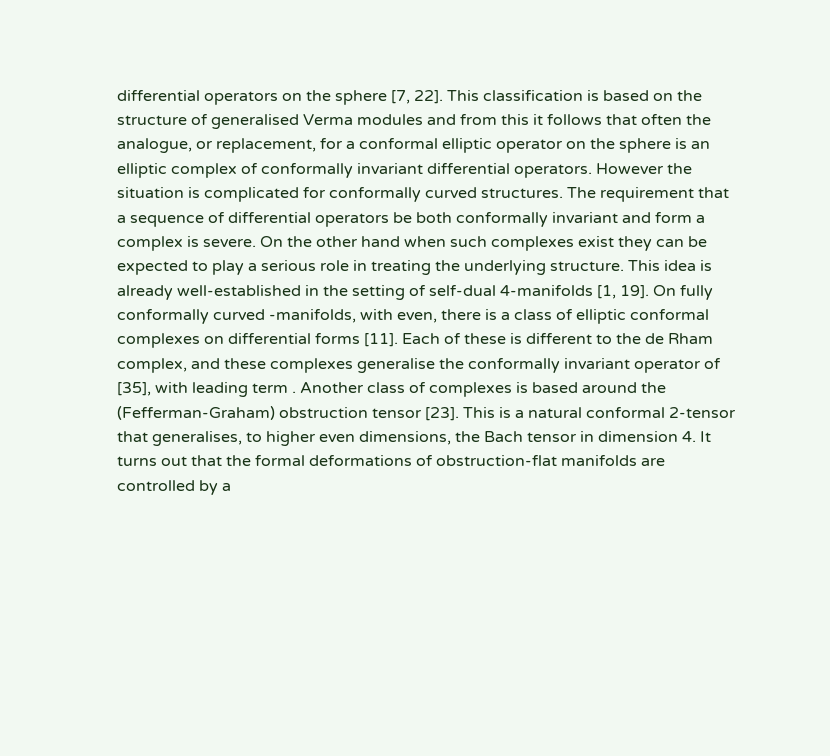differential operators on the sphere [7, 22]. This classification is based on the structure of generalised Verma modules and from this it follows that often the analogue, or replacement, for a conformal elliptic operator on the sphere is an elliptic complex of conformally invariant differential operators. However the situation is complicated for conformally curved structures. The requirement that a sequence of differential operators be both conformally invariant and form a complex is severe. On the other hand when such complexes exist they can be expected to play a serious role in treating the underlying structure. This idea is already well-established in the setting of self-dual 4-manifolds [1, 19]. On fully conformally curved -manifolds, with even, there is a class of elliptic conformal complexes on differential forms [11]. Each of these is different to the de Rham complex, and these complexes generalise the conformally invariant operator of [35], with leading term . Another class of complexes is based around the (Fefferman-Graham) obstruction tensor [23]. This is a natural conformal 2-tensor that generalises, to higher even dimensions, the Bach tensor in dimension 4. It turns out that the formal deformations of obstruction-flat manifolds are controlled by a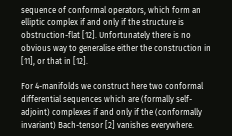sequence of conformal operators, which form an elliptic complex if and only if the structure is obstruction-flat [12]. Unfortunately there is no obvious way to generalise either the construction in [11], or that in [12].

For 4-manifolds we construct here two conformal differential sequences which are (formally self-adjoint) complexes if and only if the (conformally invariant) Bach-tensor [2] vanishes everywhere.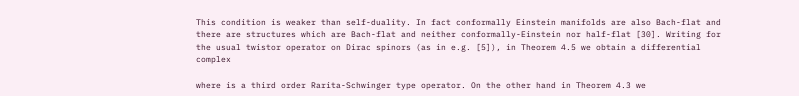This condition is weaker than self-duality. In fact conformally Einstein manifolds are also Bach-flat and there are structures which are Bach-flat and neither conformally-Einstein nor half-flat [30]. Writing for the usual twistor operator on Dirac spinors (as in e.g. [5]), in Theorem 4.5 we obtain a differential complex

where is a third order Rarita-Schwinger type operator. On the other hand in Theorem 4.3 we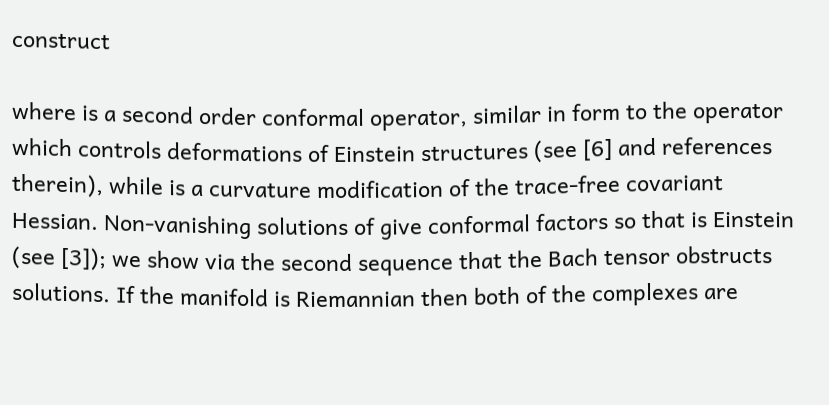construct

where is a second order conformal operator, similar in form to the operator which controls deformations of Einstein structures (see [6] and references therein), while is a curvature modification of the trace-free covariant Hessian. Non-vanishing solutions of give conformal factors so that is Einstein (see [3]); we show via the second sequence that the Bach tensor obstructs solutions. If the manifold is Riemannian then both of the complexes are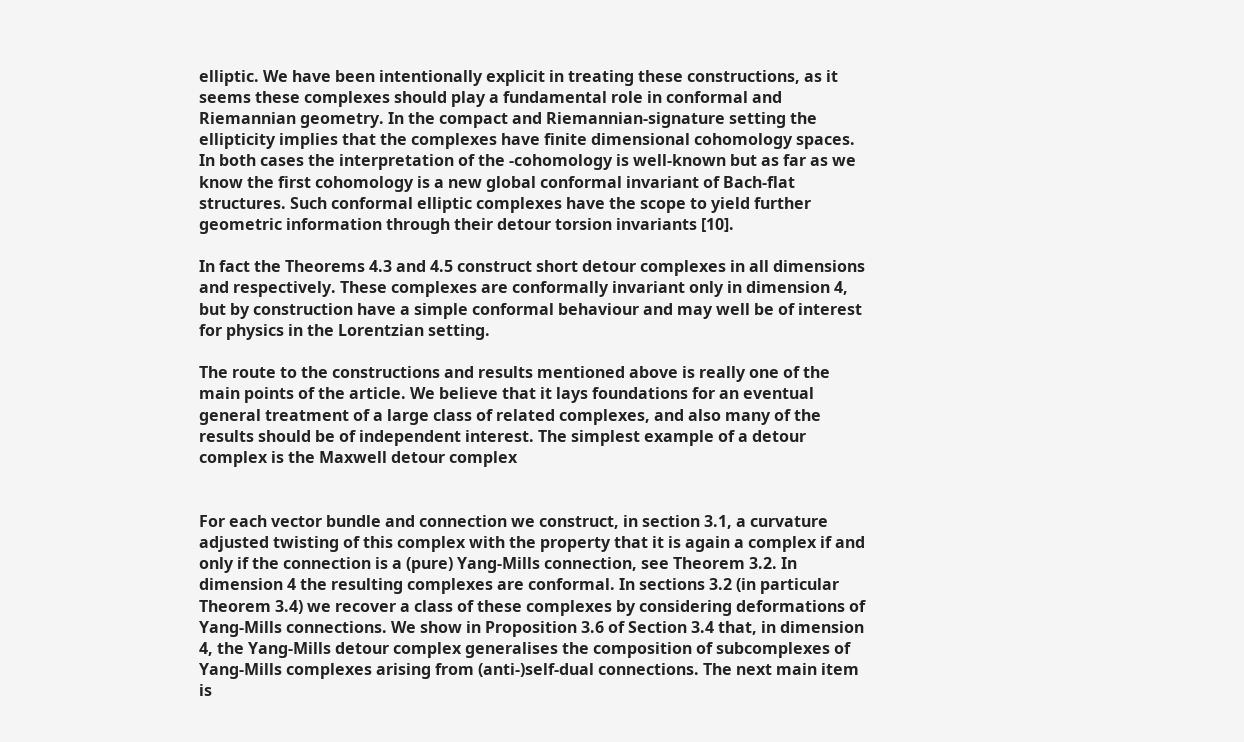elliptic. We have been intentionally explicit in treating these constructions, as it seems these complexes should play a fundamental role in conformal and Riemannian geometry. In the compact and Riemannian-signature setting the ellipticity implies that the complexes have finite dimensional cohomology spaces. In both cases the interpretation of the -cohomology is well-known but as far as we know the first cohomology is a new global conformal invariant of Bach-flat structures. Such conformal elliptic complexes have the scope to yield further geometric information through their detour torsion invariants [10].

In fact the Theorems 4.3 and 4.5 construct short detour complexes in all dimensions and respectively. These complexes are conformally invariant only in dimension 4, but by construction have a simple conformal behaviour and may well be of interest for physics in the Lorentzian setting.

The route to the constructions and results mentioned above is really one of the main points of the article. We believe that it lays foundations for an eventual general treatment of a large class of related complexes, and also many of the results should be of independent interest. The simplest example of a detour complex is the Maxwell detour complex


For each vector bundle and connection we construct, in section 3.1, a curvature adjusted twisting of this complex with the property that it is again a complex if and only if the connection is a (pure) Yang-Mills connection, see Theorem 3.2. In dimension 4 the resulting complexes are conformal. In sections 3.2 (in particular Theorem 3.4) we recover a class of these complexes by considering deformations of Yang-Mills connections. We show in Proposition 3.6 of Section 3.4 that, in dimension 4, the Yang-Mills detour complex generalises the composition of subcomplexes of Yang-Mills complexes arising from (anti-)self-dual connections. The next main item is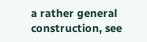a rather general construction, see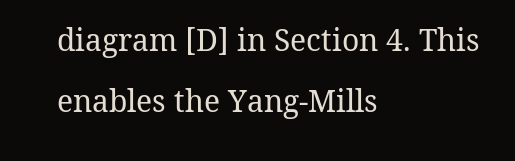diagram [D] in Section 4. This enables the Yang-Mills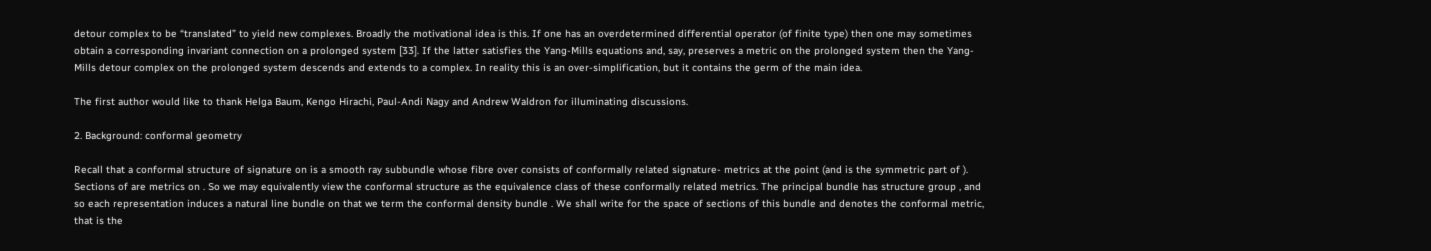detour complex to be “translated” to yield new complexes. Broadly the motivational idea is this. If one has an overdetermined differential operator (of finite type) then one may sometimes obtain a corresponding invariant connection on a prolonged system [33]. If the latter satisfies the Yang-Mills equations and, say, preserves a metric on the prolonged system then the Yang-Mills detour complex on the prolonged system descends and extends to a complex. In reality this is an over-simplification, but it contains the germ of the main idea.

The first author would like to thank Helga Baum, Kengo Hirachi, Paul-Andi Nagy and Andrew Waldron for illuminating discussions.

2. Background: conformal geometry

Recall that a conformal structure of signature on is a smooth ray subbundle whose fibre over consists of conformally related signature- metrics at the point (and is the symmetric part of ). Sections of are metrics on . So we may equivalently view the conformal structure as the equivalence class of these conformally related metrics. The principal bundle has structure group , and so each representation induces a natural line bundle on that we term the conformal density bundle . We shall write for the space of sections of this bundle and denotes the conformal metric, that is the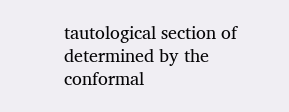tautological section of determined by the conformal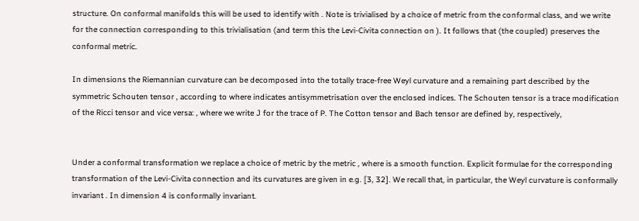structure. On conformal manifolds this will be used to identify with . Note is trivialised by a choice of metric from the conformal class, and we write for the connection corresponding to this trivialisation (and term this the Levi-Civita connection on ). It follows that (the coupled) preserves the conformal metric.

In dimensions the Riemannian curvature can be decomposed into the totally trace-free Weyl curvature and a remaining part described by the symmetric Schouten tensor , according to where indicates antisymmetrisation over the enclosed indices. The Schouten tensor is a trace modification of the Ricci tensor and vice versa: , where we write J for the trace of P. The Cotton tensor and Bach tensor are defined by, respectively,


Under a conformal transformation we replace a choice of metric by the metric , where is a smooth function. Explicit formulae for the corresponding transformation of the Levi-Civita connection and its curvatures are given in e.g. [3, 32]. We recall that, in particular, the Weyl curvature is conformally invariant . In dimension 4 is conformally invariant.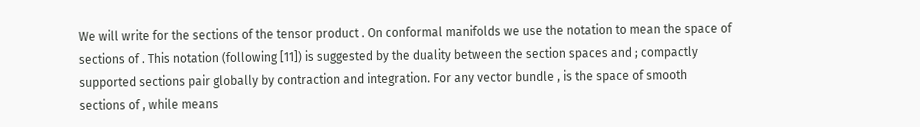We will write for the sections of the tensor product . On conformal manifolds we use the notation to mean the space of sections of . This notation (following [11]) is suggested by the duality between the section spaces and ; compactly supported sections pair globally by contraction and integration. For any vector bundle , is the space of smooth sections of , while means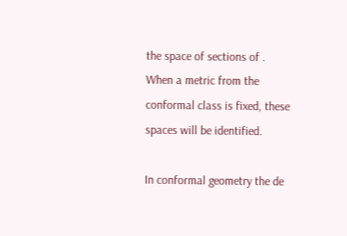the space of sections of . When a metric from the conformal class is fixed, these spaces will be identified.

In conformal geometry the de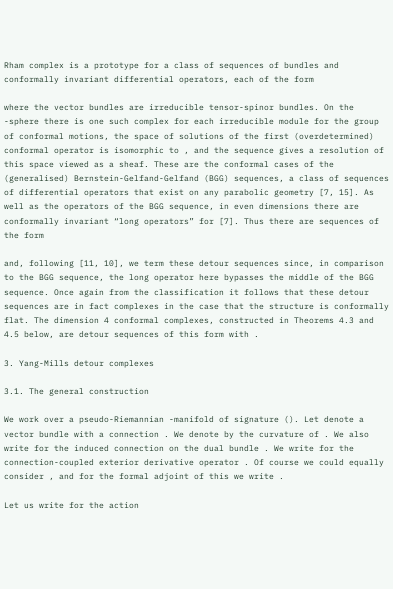Rham complex is a prototype for a class of sequences of bundles and conformally invariant differential operators, each of the form

where the vector bundles are irreducible tensor-spinor bundles. On the -sphere there is one such complex for each irreducible module for the group of conformal motions, the space of solutions of the first (overdetermined) conformal operator is isomorphic to , and the sequence gives a resolution of this space viewed as a sheaf. These are the conformal cases of the (generalised) Bernstein-Gelfand-Gelfand (BGG) sequences, a class of sequences of differential operators that exist on any parabolic geometry [7, 15]. As well as the operators of the BGG sequence, in even dimensions there are conformally invariant “long operators” for [7]. Thus there are sequences of the form

and, following [11, 10], we term these detour sequences since, in comparison to the BGG sequence, the long operator here bypasses the middle of the BGG sequence. Once again from the classification it follows that these detour sequences are in fact complexes in the case that the structure is conformally flat. The dimension 4 conformal complexes, constructed in Theorems 4.3 and 4.5 below, are detour sequences of this form with .

3. Yang-Mills detour complexes

3.1. The general construction

We work over a pseudo-Riemannian -manifold of signature (). Let denote a vector bundle with a connection . We denote by the curvature of . We also write for the induced connection on the dual bundle . We write for the connection-coupled exterior derivative operator . Of course we could equally consider , and for the formal adjoint of this we write .

Let us write for the action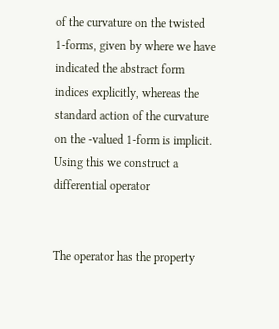of the curvature on the twisted 1-forms, given by where we have indicated the abstract form indices explicitly, whereas the standard action of the curvature on the -valued 1-form is implicit. Using this we construct a differential operator


The operator has the property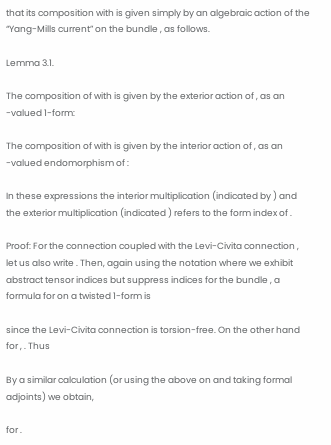that its composition with is given simply by an algebraic action of the “Yang-Mills current” on the bundle , as follows.

Lemma 3.1.

The composition of with is given by the exterior action of , as an -valued 1-form:

The composition of with is given by the interior action of , as an -valued endomorphism of :

In these expressions the interior multiplication (indicated by ) and the exterior multiplication (indicated ) refers to the form index of .

Proof: For the connection coupled with the Levi-Civita connection , let us also write . Then, again using the notation where we exhibit abstract tensor indices but suppress indices for the bundle , a formula for on a twisted 1-form is

since the Levi-Civita connection is torsion-free. On the other hand for , . Thus

By a similar calculation (or using the above on and taking formal adjoints) we obtain,

for .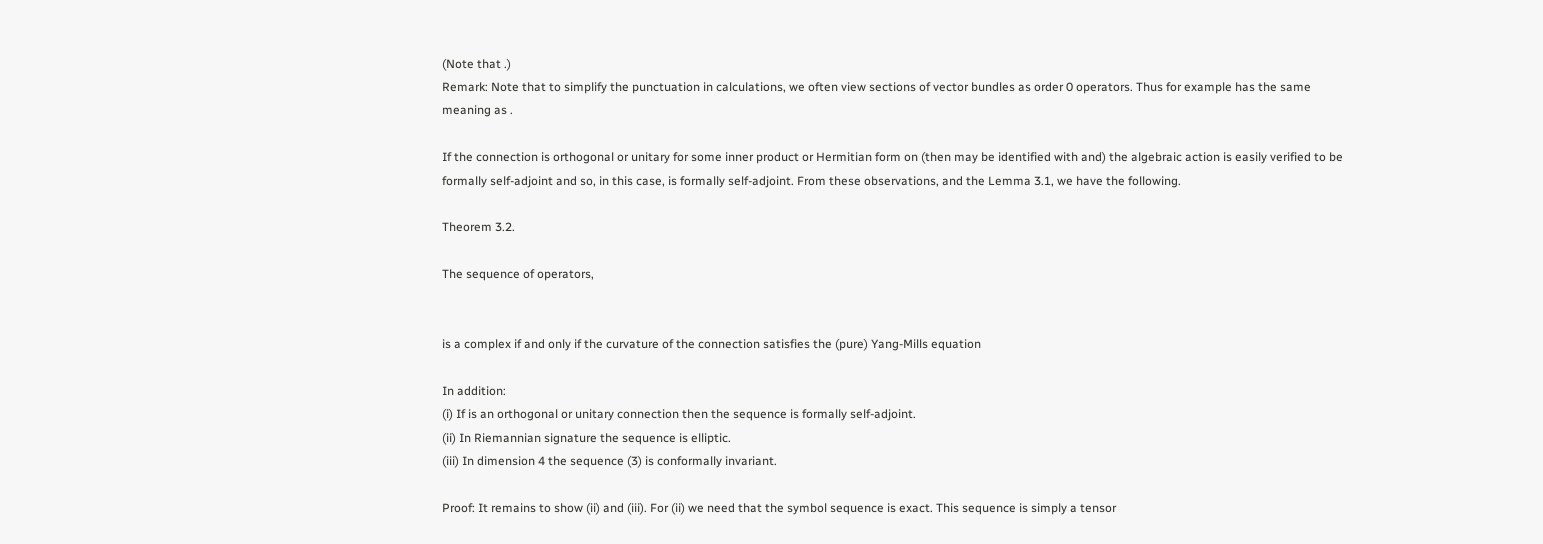(Note that .)
Remark: Note that to simplify the punctuation in calculations, we often view sections of vector bundles as order 0 operators. Thus for example has the same meaning as .

If the connection is orthogonal or unitary for some inner product or Hermitian form on (then may be identified with and) the algebraic action is easily verified to be formally self-adjoint and so, in this case, is formally self-adjoint. From these observations, and the Lemma 3.1, we have the following.

Theorem 3.2.

The sequence of operators,


is a complex if and only if the curvature of the connection satisfies the (pure) Yang-Mills equation

In addition:
(i) If is an orthogonal or unitary connection then the sequence is formally self-adjoint.
(ii) In Riemannian signature the sequence is elliptic.
(iii) In dimension 4 the sequence (3) is conformally invariant.

Proof: It remains to show (ii) and (iii). For (ii) we need that the symbol sequence is exact. This sequence is simply a tensor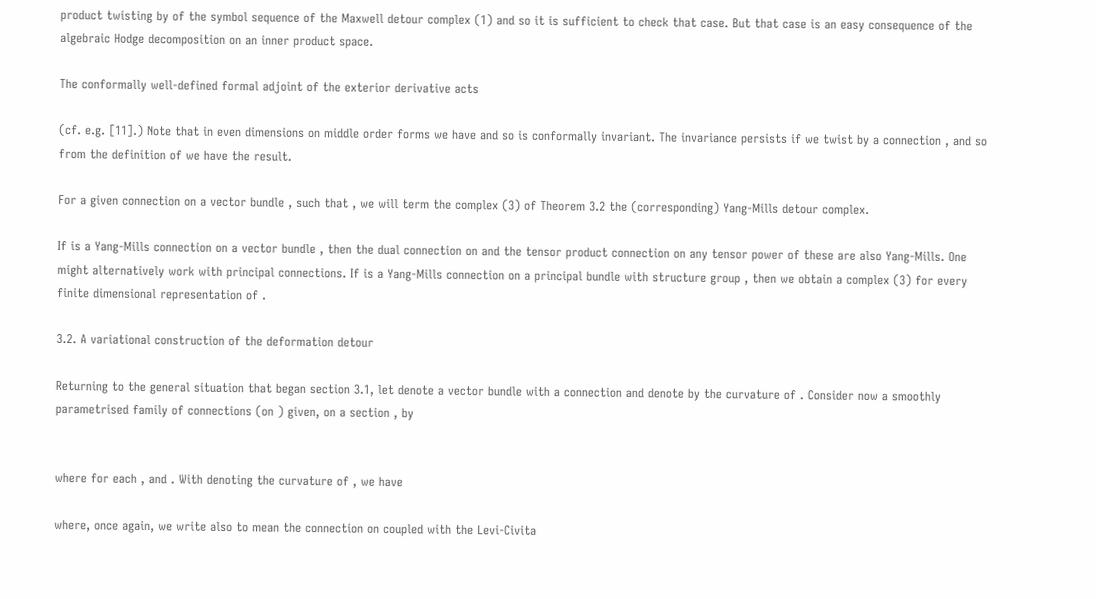product twisting by of the symbol sequence of the Maxwell detour complex (1) and so it is sufficient to check that case. But that case is an easy consequence of the algebraic Hodge decomposition on an inner product space.

The conformally well-defined formal adjoint of the exterior derivative acts

(cf. e.g. [11].) Note that in even dimensions on middle order forms we have and so is conformally invariant. The invariance persists if we twist by a connection , and so from the definition of we have the result.

For a given connection on a vector bundle , such that , we will term the complex (3) of Theorem 3.2 the (corresponding) Yang-Mills detour complex.

If is a Yang-Mills connection on a vector bundle , then the dual connection on and the tensor product connection on any tensor power of these are also Yang-Mills. One might alternatively work with principal connections. If is a Yang-Mills connection on a principal bundle with structure group , then we obtain a complex (3) for every finite dimensional representation of .

3.2. A variational construction of the deformation detour

Returning to the general situation that began section 3.1, let denote a vector bundle with a connection and denote by the curvature of . Consider now a smoothly parametrised family of connections (on ) given, on a section , by


where for each , and . With denoting the curvature of , we have

where, once again, we write also to mean the connection on coupled with the Levi-Civita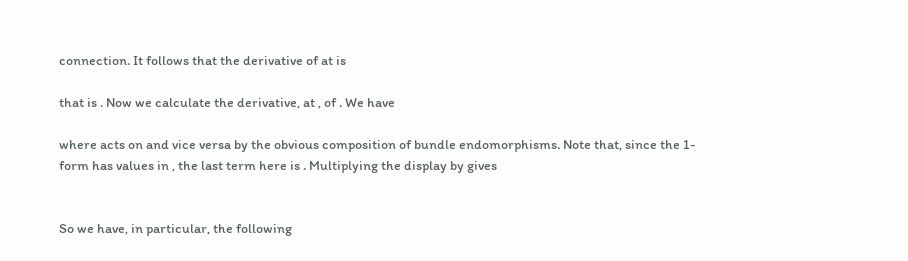connection. It follows that the derivative of at is

that is . Now we calculate the derivative, at , of . We have

where acts on and vice versa by the obvious composition of bundle endomorphisms. Note that, since the 1-form has values in , the last term here is . Multiplying the display by gives


So we have, in particular, the following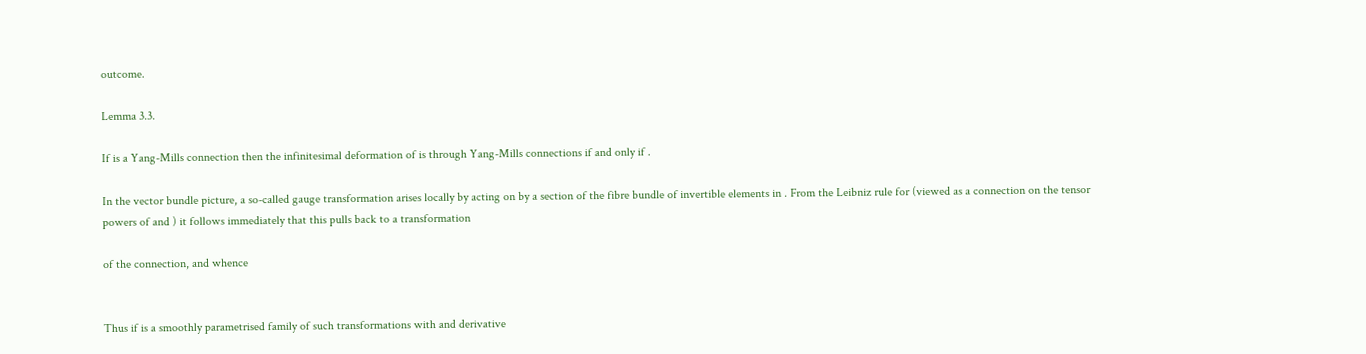outcome.

Lemma 3.3.

If is a Yang-Mills connection then the infinitesimal deformation of is through Yang-Mills connections if and only if .

In the vector bundle picture, a so-called gauge transformation arises locally by acting on by a section of the fibre bundle of invertible elements in . From the Leibniz rule for (viewed as a connection on the tensor powers of and ) it follows immediately that this pulls back to a transformation

of the connection, and whence


Thus if is a smoothly parametrised family of such transformations with and derivative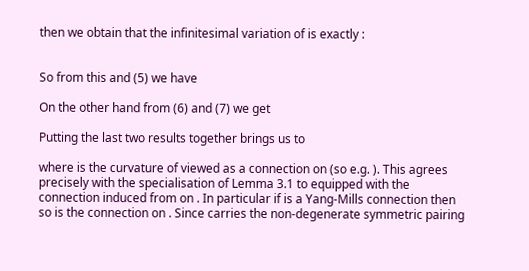then we obtain that the infinitesimal variation of is exactly :


So from this and (5) we have

On the other hand from (6) and (7) we get

Putting the last two results together brings us to

where is the curvature of viewed as a connection on (so e.g. ). This agrees precisely with the specialisation of Lemma 3.1 to equipped with the connection induced from on . In particular if is a Yang-Mills connection then so is the connection on . Since carries the non-degenerate symmetric pairing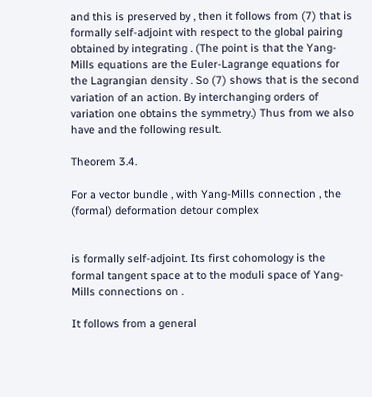and this is preserved by , then it follows from (7) that is formally self-adjoint with respect to the global pairing obtained by integrating . (The point is that the Yang-Mills equations are the Euler-Lagrange equations for the Lagrangian density . So (7) shows that is the second variation of an action. By interchanging orders of variation one obtains the symmetry.) Thus from we also have and the following result.

Theorem 3.4.

For a vector bundle , with Yang-Mills connection , the (formal) deformation detour complex


is formally self-adjoint. Its first cohomology is the formal tangent space at to the moduli space of Yang-Mills connections on .

It follows from a general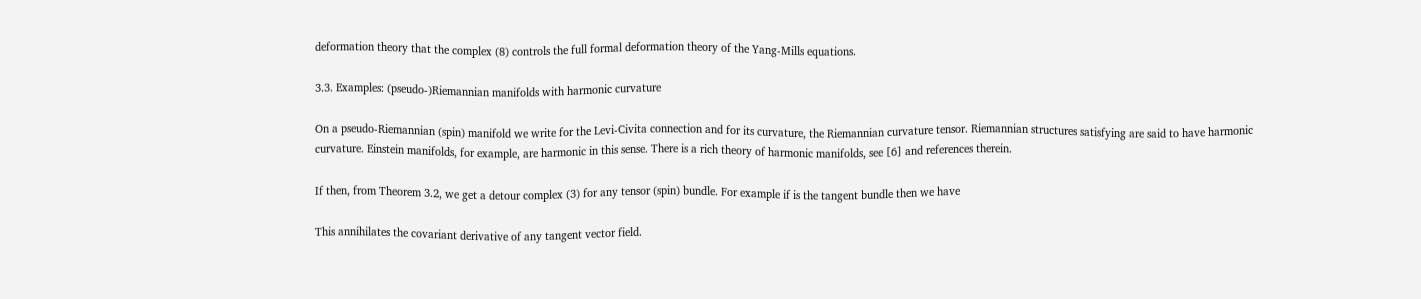deformation theory that the complex (8) controls the full formal deformation theory of the Yang-Mills equations.

3.3. Examples: (pseudo-)Riemannian manifolds with harmonic curvature

On a pseudo-Riemannian (spin) manifold we write for the Levi-Civita connection and for its curvature, the Riemannian curvature tensor. Riemannian structures satisfying are said to have harmonic curvature. Einstein manifolds, for example, are harmonic in this sense. There is a rich theory of harmonic manifolds, see [6] and references therein.

If then, from Theorem 3.2, we get a detour complex (3) for any tensor (spin) bundle. For example if is the tangent bundle then we have

This annihilates the covariant derivative of any tangent vector field.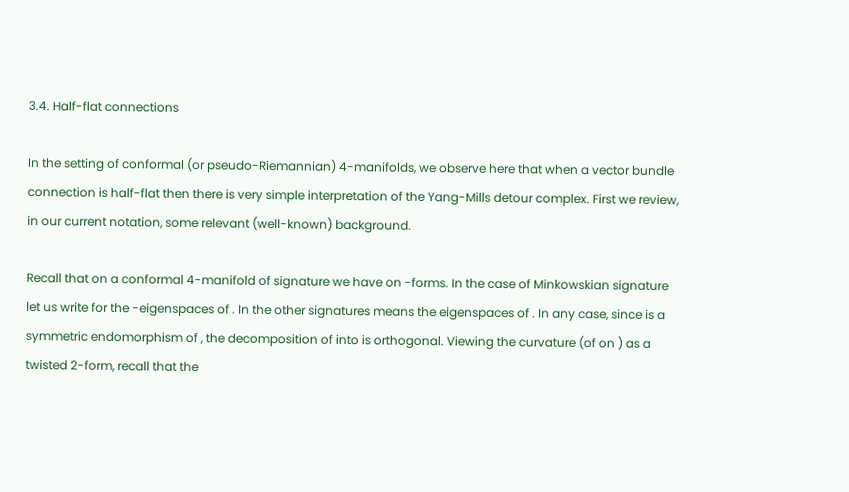3.4. Half-flat connections

In the setting of conformal (or pseudo-Riemannian) 4-manifolds, we observe here that when a vector bundle connection is half-flat then there is very simple interpretation of the Yang-Mills detour complex. First we review, in our current notation, some relevant (well-known) background.

Recall that on a conformal 4-manifold of signature we have on -forms. In the case of Minkowskian signature let us write for the -eigenspaces of . In the other signatures means the eigenspaces of . In any case, since is a symmetric endomorphism of , the decomposition of into is orthogonal. Viewing the curvature (of on ) as a twisted 2-form, recall that the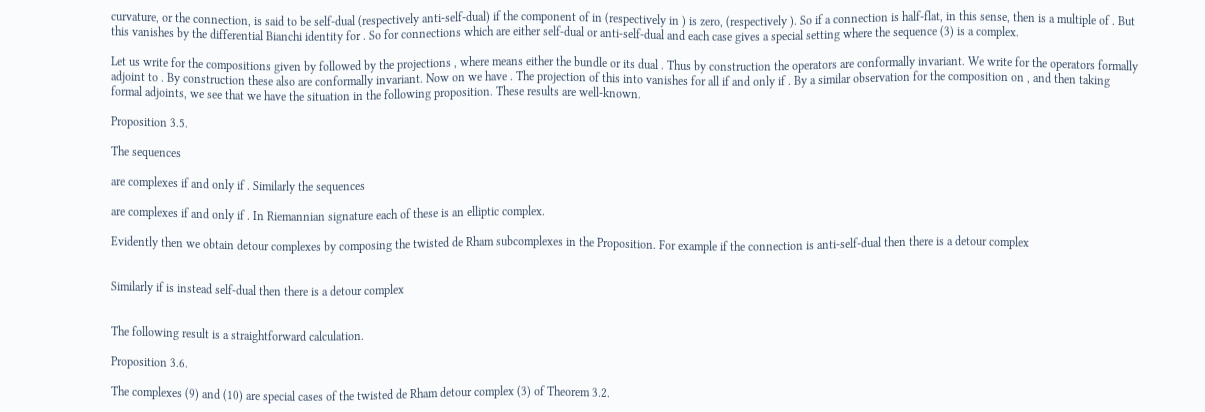curvature, or the connection, is said to be self-dual (respectively anti-self-dual) if the component of in (respectively in ) is zero, (respectively ). So if a connection is half-flat, in this sense, then is a multiple of . But this vanishes by the differential Bianchi identity for . So for connections which are either self-dual or anti-self-dual and each case gives a special setting where the sequence (3) is a complex.

Let us write for the compositions given by followed by the projections , where means either the bundle or its dual . Thus by construction the operators are conformally invariant. We write for the operators formally adjoint to . By construction these also are conformally invariant. Now on we have . The projection of this into vanishes for all if and only if . By a similar observation for the composition on , and then taking formal adjoints, we see that we have the situation in the following proposition. These results are well-known.

Proposition 3.5.

The sequences

are complexes if and only if . Similarly the sequences

are complexes if and only if . In Riemannian signature each of these is an elliptic complex.

Evidently then we obtain detour complexes by composing the twisted de Rham subcomplexes in the Proposition. For example if the connection is anti-self-dual then there is a detour complex


Similarly if is instead self-dual then there is a detour complex


The following result is a straightforward calculation.

Proposition 3.6.

The complexes (9) and (10) are special cases of the twisted de Rham detour complex (3) of Theorem 3.2.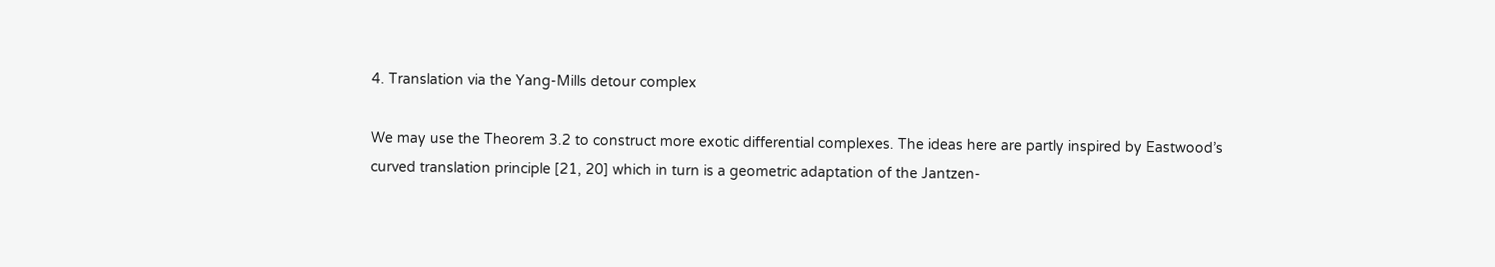4. Translation via the Yang-Mills detour complex

We may use the Theorem 3.2 to construct more exotic differential complexes. The ideas here are partly inspired by Eastwood’s curved translation principle [21, 20] which in turn is a geometric adaptation of the Jantzen-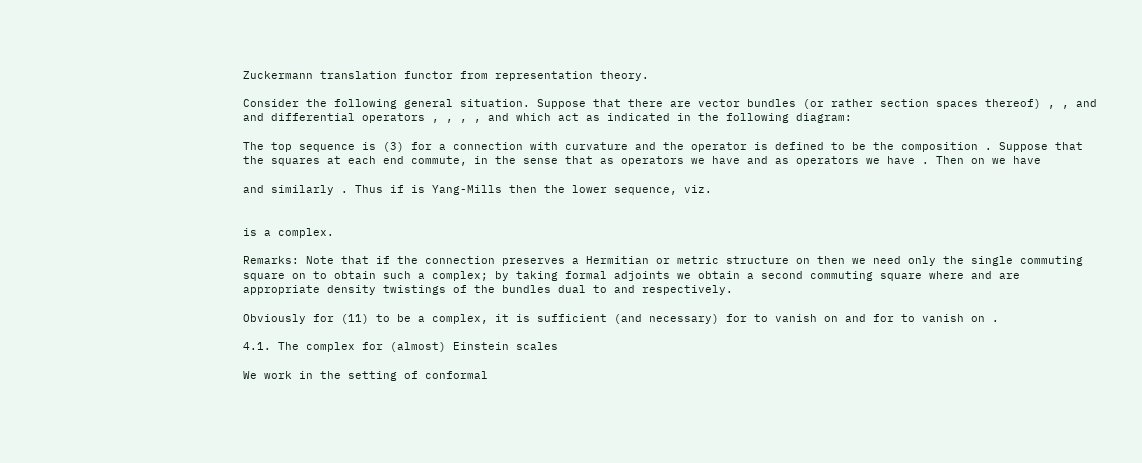Zuckermann translation functor from representation theory.

Consider the following general situation. Suppose that there are vector bundles (or rather section spaces thereof) , , and and differential operators , , , , and which act as indicated in the following diagram:

The top sequence is (3) for a connection with curvature and the operator is defined to be the composition . Suppose that the squares at each end commute, in the sense that as operators we have and as operators we have . Then on we have

and similarly . Thus if is Yang-Mills then the lower sequence, viz.


is a complex.

Remarks: Note that if the connection preserves a Hermitian or metric structure on then we need only the single commuting square on to obtain such a complex; by taking formal adjoints we obtain a second commuting square where and are appropriate density twistings of the bundles dual to and respectively.

Obviously for (11) to be a complex, it is sufficient (and necessary) for to vanish on and for to vanish on .

4.1. The complex for (almost) Einstein scales

We work in the setting of conformal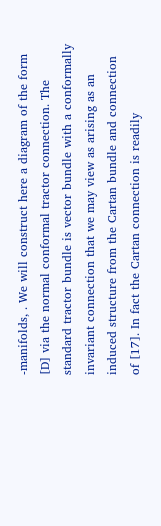-manifolds, . We will construct here a diagram of the form [D] via the normal conformal tractor connection. The standard tractor bundle is vector bundle with a conformally invariant connection that we may view as arising as an induced structure from the Cartan bundle and connection of [17]. In fact the Cartan connection is readily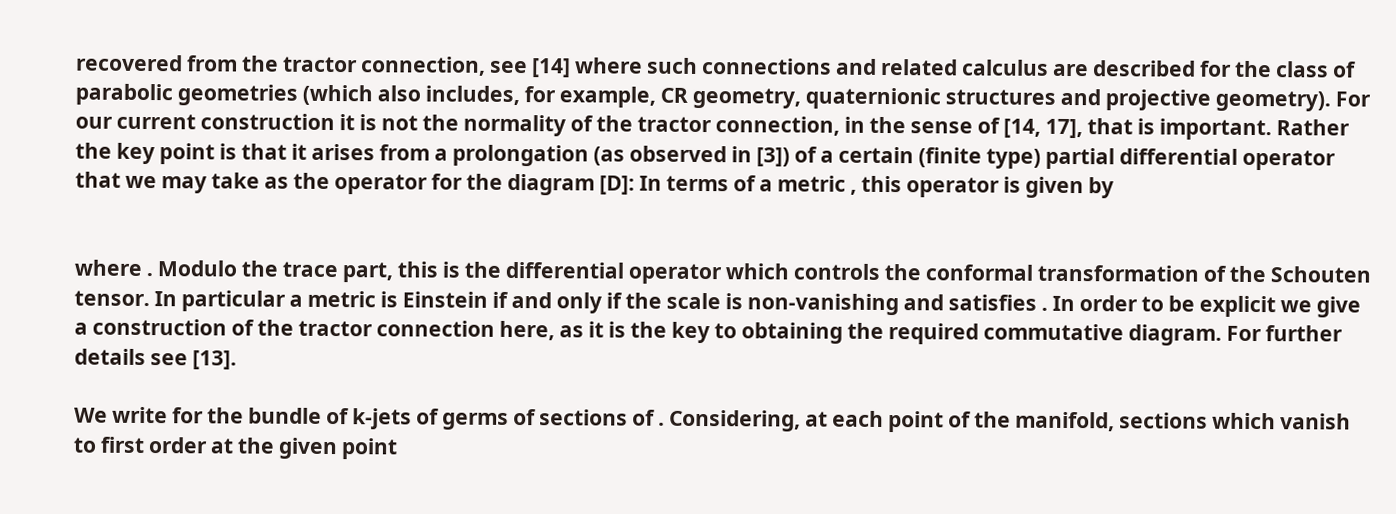recovered from the tractor connection, see [14] where such connections and related calculus are described for the class of parabolic geometries (which also includes, for example, CR geometry, quaternionic structures and projective geometry). For our current construction it is not the normality of the tractor connection, in the sense of [14, 17], that is important. Rather the key point is that it arises from a prolongation (as observed in [3]) of a certain (finite type) partial differential operator that we may take as the operator for the diagram [D]: In terms of a metric , this operator is given by


where . Modulo the trace part, this is the differential operator which controls the conformal transformation of the Schouten tensor. In particular a metric is Einstein if and only if the scale is non-vanishing and satisfies . In order to be explicit we give a construction of the tractor connection here, as it is the key to obtaining the required commutative diagram. For further details see [13].

We write for the bundle of k-jets of germs of sections of . Considering, at each point of the manifold, sections which vanish to first order at the given point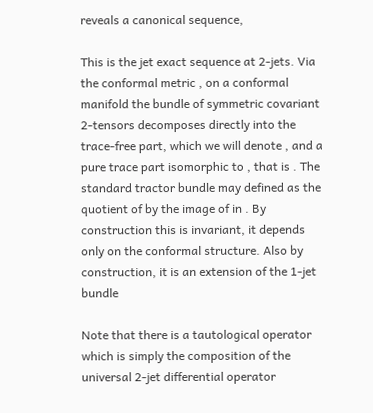reveals a canonical sequence,

This is the jet exact sequence at 2-jets. Via the conformal metric , on a conformal manifold the bundle of symmetric covariant 2-tensors decomposes directly into the trace-free part, which we will denote , and a pure trace part isomorphic to , that is . The standard tractor bundle may defined as the quotient of by the image of in . By construction this is invariant, it depends only on the conformal structure. Also by construction, it is an extension of the 1-jet bundle

Note that there is a tautological operator which is simply the composition of the universal 2-jet differential operator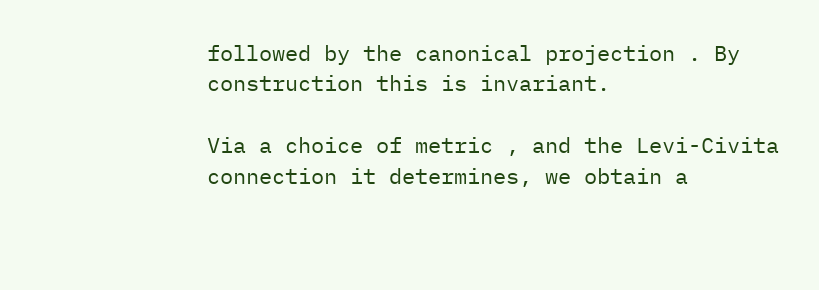followed by the canonical projection . By construction this is invariant.

Via a choice of metric , and the Levi-Civita connection it determines, we obtain a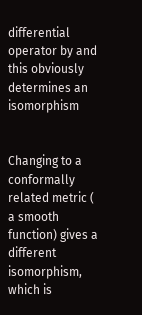differential operator by and this obviously determines an isomorphism


Changing to a conformally related metric ( a smooth function) gives a different isomorphism, which is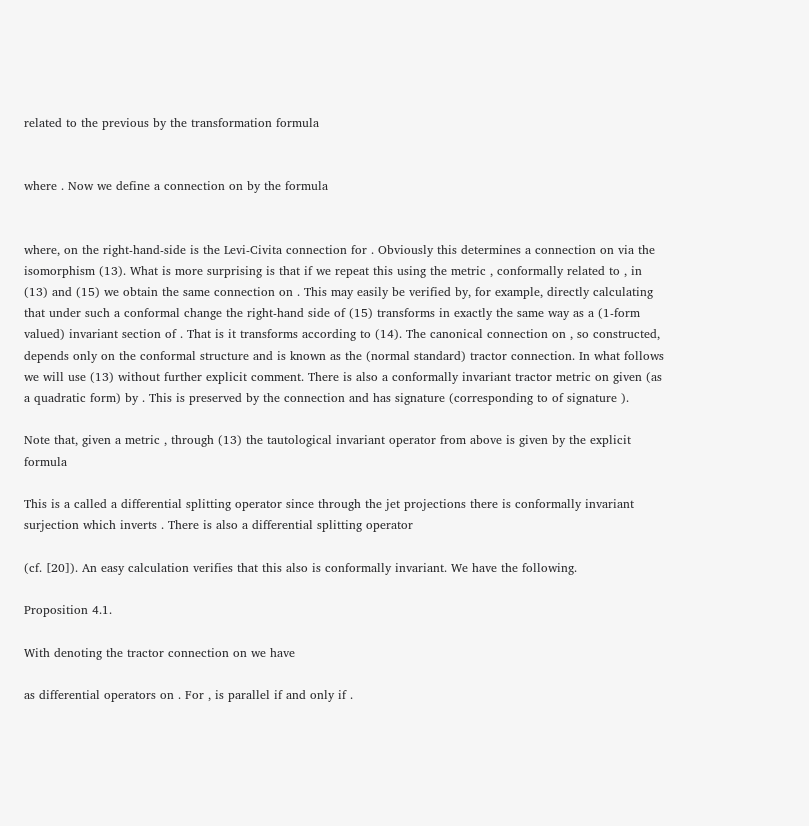related to the previous by the transformation formula


where . Now we define a connection on by the formula


where, on the right-hand-side is the Levi-Civita connection for . Obviously this determines a connection on via the isomorphism (13). What is more surprising is that if we repeat this using the metric , conformally related to , in (13) and (15) we obtain the same connection on . This may easily be verified by, for example, directly calculating that under such a conformal change the right-hand side of (15) transforms in exactly the same way as a (1-form valued) invariant section of . That is it transforms according to (14). The canonical connection on , so constructed, depends only on the conformal structure and is known as the (normal standard) tractor connection. In what follows we will use (13) without further explicit comment. There is also a conformally invariant tractor metric on given (as a quadratic form) by . This is preserved by the connection and has signature (corresponding to of signature ).

Note that, given a metric , through (13) the tautological invariant operator from above is given by the explicit formula

This is a called a differential splitting operator since through the jet projections there is conformally invariant surjection which inverts . There is also a differential splitting operator

(cf. [20]). An easy calculation verifies that this also is conformally invariant. We have the following.

Proposition 4.1.

With denoting the tractor connection on we have

as differential operators on . For , is parallel if and only if .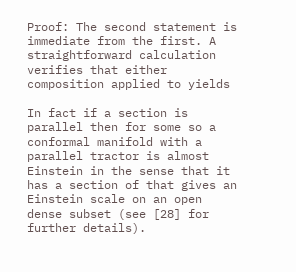Proof: The second statement is immediate from the first. A straightforward calculation verifies that either composition applied to yields

In fact if a section is parallel then for some so a conformal manifold with a parallel tractor is almost Einstein in the sense that it has a section of that gives an Einstein scale on an open dense subset (see [28] for further details).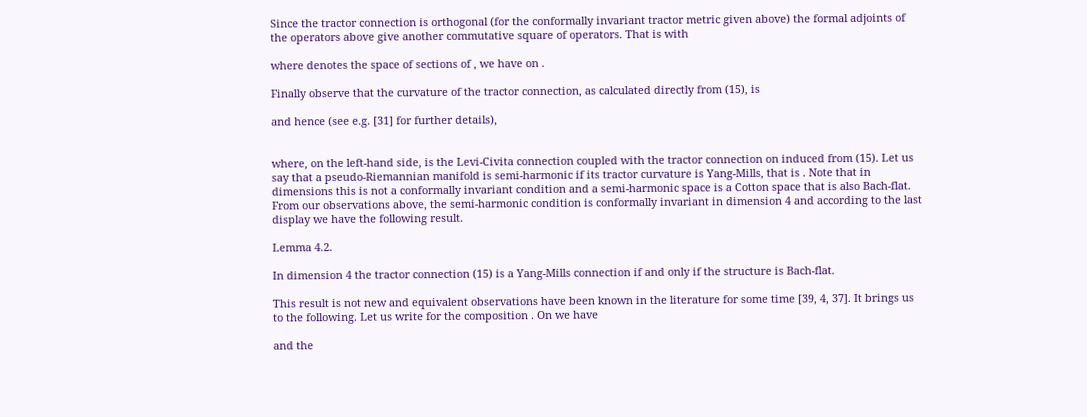Since the tractor connection is orthogonal (for the conformally invariant tractor metric given above) the formal adjoints of the operators above give another commutative square of operators. That is with

where denotes the space of sections of , we have on .

Finally observe that the curvature of the tractor connection, as calculated directly from (15), is

and hence (see e.g. [31] for further details),


where, on the left-hand side, is the Levi-Civita connection coupled with the tractor connection on induced from (15). Let us say that a pseudo-Riemannian manifold is semi-harmonic if its tractor curvature is Yang-Mills, that is . Note that in dimensions this is not a conformally invariant condition and a semi-harmonic space is a Cotton space that is also Bach-flat. From our observations above, the semi-harmonic condition is conformally invariant in dimension 4 and according to the last display we have the following result.

Lemma 4.2.

In dimension 4 the tractor connection (15) is a Yang-Mills connection if and only if the structure is Bach-flat.

This result is not new and equivalent observations have been known in the literature for some time [39, 4, 37]. It brings us to the following. Let us write for the composition . On we have

and the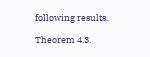following results.

Theorem 4.3.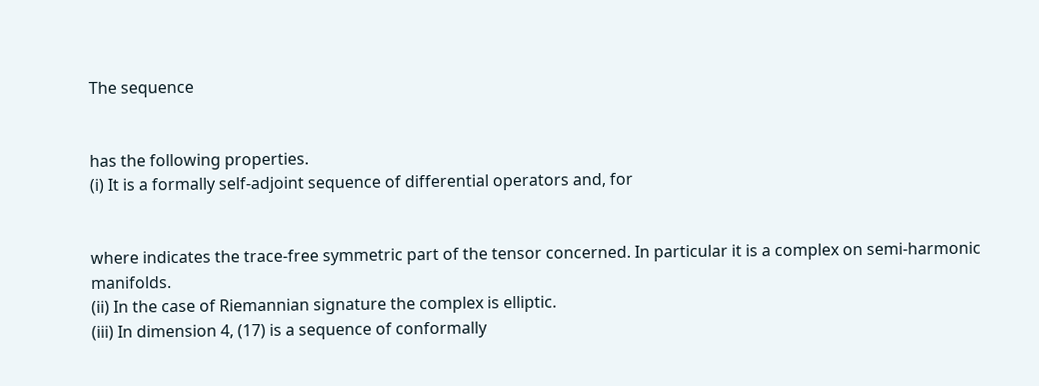The sequence


has the following properties.
(i) It is a formally self-adjoint sequence of differential operators and, for


where indicates the trace-free symmetric part of the tensor concerned. In particular it is a complex on semi-harmonic manifolds.
(ii) In the case of Riemannian signature the complex is elliptic.
(iii) In dimension 4, (17) is a sequence of conformally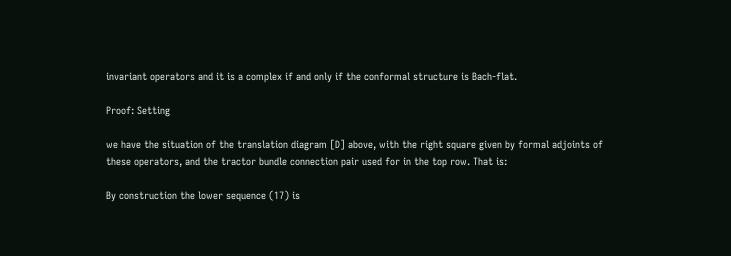invariant operators and it is a complex if and only if the conformal structure is Bach-flat.

Proof: Setting

we have the situation of the translation diagram [D] above, with the right square given by formal adjoints of these operators, and the tractor bundle connection pair used for in the top row. That is:

By construction the lower sequence (17) is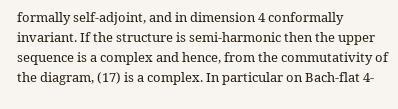formally self-adjoint, and in dimension 4 conformally invariant. If the structure is semi-harmonic then the upper sequence is a complex and hence, from the commutativity of the diagram, (17) is a complex. In particular on Bach-flat 4-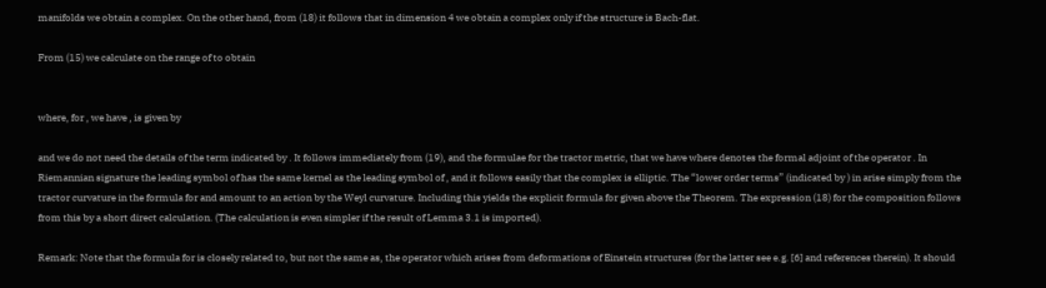manifolds we obtain a complex. On the other hand, from (18) it follows that in dimension 4 we obtain a complex only if the structure is Bach-flat.

From (15) we calculate on the range of to obtain


where, for , we have , is given by

and we do not need the details of the term indicated by . It follows immediately from (19), and the formulae for the tractor metric, that we have where denotes the formal adjoint of the operator . In Riemannian signature the leading symbol of has the same kernel as the leading symbol of , and it follows easily that the complex is elliptic. The “lower order terms” (indicated by ) in arise simply from the tractor curvature in the formula for and amount to an action by the Weyl curvature. Including this yields the explicit formula for given above the Theorem. The expression (18) for the composition follows from this by a short direct calculation. (The calculation is even simpler if the result of Lemma 3.1 is imported).

Remark: Note that the formula for is closely related to, but not the same as, the operator which arises from deformations of Einstein structures (for the latter see e.g. [6] and references therein). It should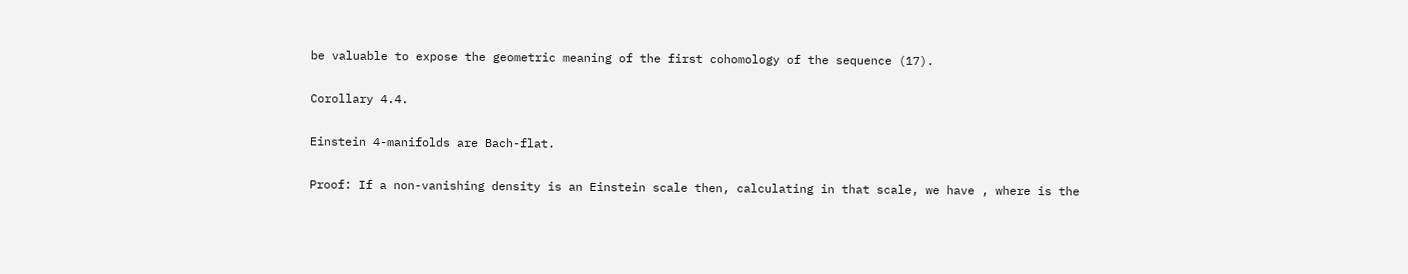be valuable to expose the geometric meaning of the first cohomology of the sequence (17).

Corollary 4.4.

Einstein 4-manifolds are Bach-flat.

Proof: If a non-vanishing density is an Einstein scale then, calculating in that scale, we have , where is the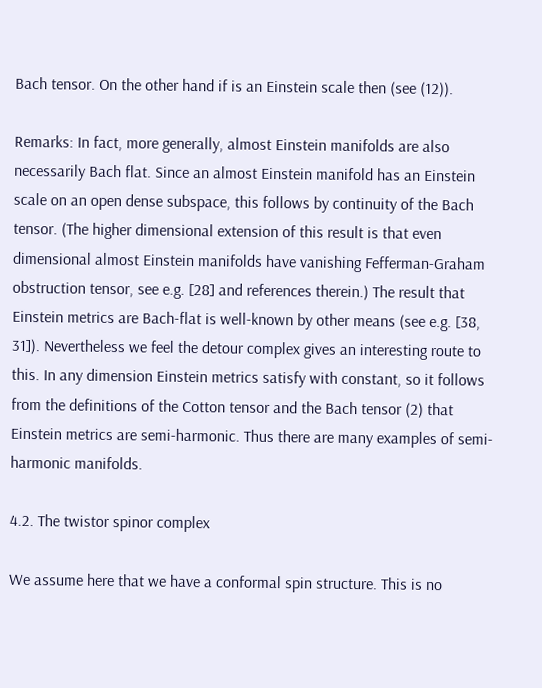Bach tensor. On the other hand if is an Einstein scale then (see (12)).

Remarks: In fact, more generally, almost Einstein manifolds are also necessarily Bach flat. Since an almost Einstein manifold has an Einstein scale on an open dense subspace, this follows by continuity of the Bach tensor. (The higher dimensional extension of this result is that even dimensional almost Einstein manifolds have vanishing Fefferman-Graham obstruction tensor, see e.g. [28] and references therein.) The result that Einstein metrics are Bach-flat is well-known by other means (see e.g. [38, 31]). Nevertheless we feel the detour complex gives an interesting route to this. In any dimension Einstein metrics satisfy with constant, so it follows from the definitions of the Cotton tensor and the Bach tensor (2) that Einstein metrics are semi-harmonic. Thus there are many examples of semi-harmonic manifolds.

4.2. The twistor spinor complex

We assume here that we have a conformal spin structure. This is no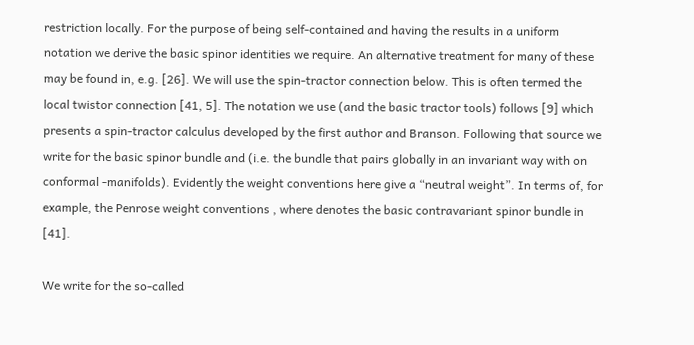restriction locally. For the purpose of being self-contained and having the results in a uniform notation we derive the basic spinor identities we require. An alternative treatment for many of these may be found in, e.g. [26]. We will use the spin-tractor connection below. This is often termed the local twistor connection [41, 5]. The notation we use (and the basic tractor tools) follows [9] which presents a spin-tractor calculus developed by the first author and Branson. Following that source we write for the basic spinor bundle and (i.e. the bundle that pairs globally in an invariant way with on conformal -manifolds). Evidently the weight conventions here give a “neutral weight”. In terms of, for example, the Penrose weight conventions , where denotes the basic contravariant spinor bundle in [41].

We write for the so-called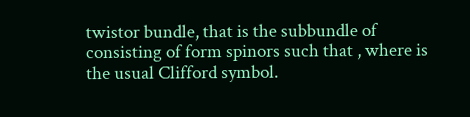twistor bundle, that is the subbundle of consisting of form spinors such that , where is the usual Clifford symbol.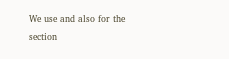We use and also for the section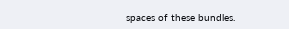spaces of these bundles.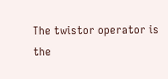The twistor operator is the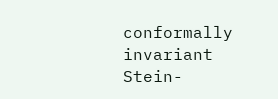conformally invariant Stein-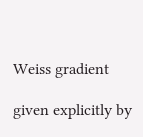Weiss gradient

given explicitly by